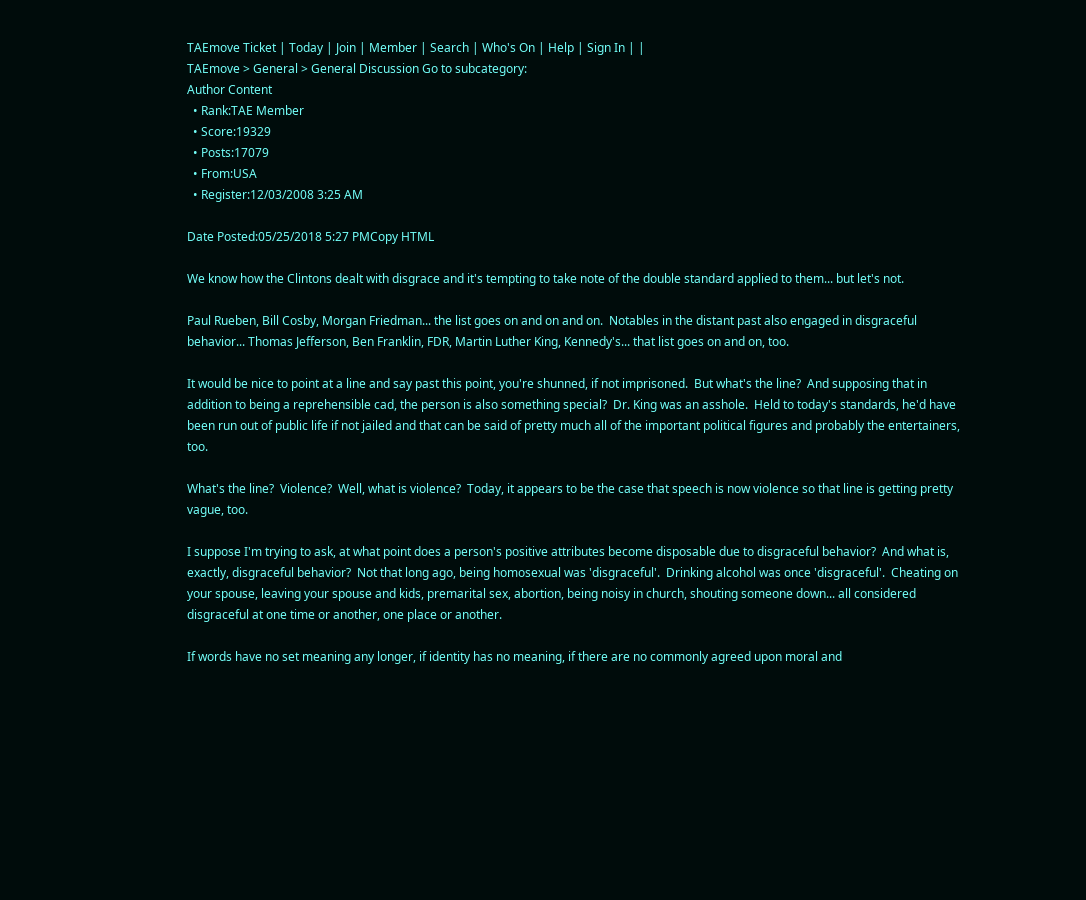TAEmove Ticket | Today | Join | Member | Search | Who's On | Help | Sign In | |
TAEmove > General > General Discussion Go to subcategory:
Author Content
  • Rank:TAE Member
  • Score:19329
  • Posts:17079
  • From:USA
  • Register:12/03/2008 3:25 AM

Date Posted:05/25/2018 5:27 PMCopy HTML

We know how the Clintons dealt with disgrace and it's tempting to take note of the double standard applied to them... but let's not.

Paul Rueben, Bill Cosby, Morgan Friedman... the list goes on and on and on.  Notables in the distant past also engaged in disgraceful behavior... Thomas Jefferson, Ben Franklin, FDR, Martin Luther King, Kennedy's... that list goes on and on, too.

It would be nice to point at a line and say past this point, you're shunned, if not imprisoned.  But what's the line?  And supposing that in addition to being a reprehensible cad, the person is also something special?  Dr. King was an asshole.  Held to today's standards, he'd have been run out of public life if not jailed and that can be said of pretty much all of the important political figures and probably the entertainers, too.

What's the line?  Violence?  Well, what is violence?  Today, it appears to be the case that speech is now violence so that line is getting pretty vague, too.

I suppose I'm trying to ask, at what point does a person's positive attributes become disposable due to disgraceful behavior?  And what is, exactly, disgraceful behavior?  Not that long ago, being homosexual was 'disgraceful'.  Drinking alcohol was once 'disgraceful'.  Cheating on your spouse, leaving your spouse and kids, premarital sex, abortion, being noisy in church, shouting someone down... all considered disgraceful at one time or another, one place or another.

If words have no set meaning any longer, if identity has no meaning, if there are no commonly agreed upon moral and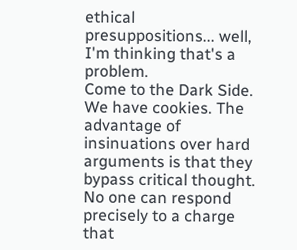ethical presuppositions... well, I'm thinking that's a problem.
Come to the Dark Side. We have cookies. The advantage of insinuations over hard arguments is that they bypass critical thought. No one can respond precisely to a charge that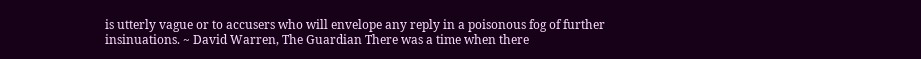is utterly vague or to accusers who will envelope any reply in a poisonous fog of further insinuations. ~ David Warren, The Guardian There was a time when there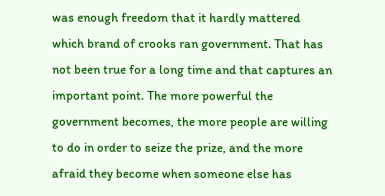was enough freedom that it hardly mattered which brand of crooks ran government. That has not been true for a long time and that captures an important point. The more powerful the government becomes, the more people are willing to do in order to seize the prize, and the more afraid they become when someone else has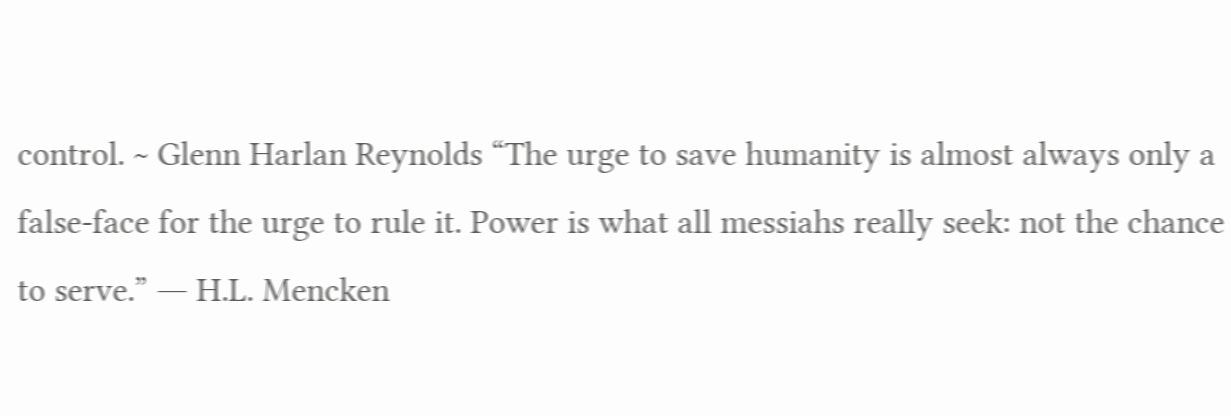control. ~ Glenn Harlan Reynolds “The urge to save humanity is almost always only a false-face for the urge to rule it. Power is what all messiahs really seek: not the chance to serve.” ― H.L. Mencken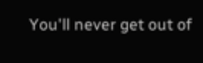You'll never get out of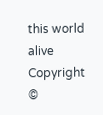this world alive
Copyright ©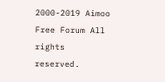2000-2019 Aimoo Free Forum All rights reserved.